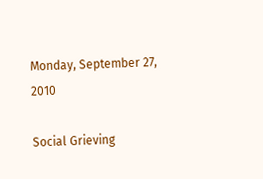Monday, September 27, 2010

Social Grieving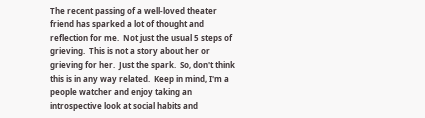The recent passing of a well-loved theater friend has sparked a lot of thought and reflection for me.  Not just the usual 5 steps of grieving.  This is not a story about her or grieving for her.  Just the spark.  So, don't think this is in any way related.  Keep in mind, I'm a people watcher and enjoy taking an introspective look at social habits and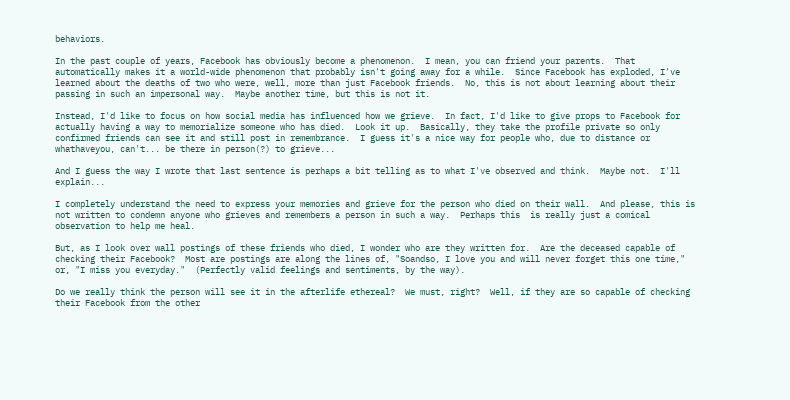behaviors.

In the past couple of years, Facebook has obviously become a phenomenon.  I mean, you can friend your parents.  That automatically makes it a world-wide phenomenon that probably isn't going away for a while.  Since Facebook has exploded, I've learned about the deaths of two who were, well, more than just Facebook friends.  No, this is not about learning about their passing in such an impersonal way.  Maybe another time, but this is not it.

Instead, I'd like to focus on how social media has influenced how we grieve.  In fact, I'd like to give props to Facebook for actually having a way to memorialize someone who has died.  Look it up.  Basically, they take the profile private so only confirmed friends can see it and still post in remembrance.  I guess it's a nice way for people who, due to distance or whathaveyou, can't... be there in person(?) to grieve...

And I guess the way I wrote that last sentence is perhaps a bit telling as to what I've observed and think.  Maybe not.  I'll explain...

I completely understand the need to express your memories and grieve for the person who died on their wall.  And please, this is not written to condemn anyone who grieves and remembers a person in such a way.  Perhaps this  is really just a comical observation to help me heal.

But, as I look over wall postings of these friends who died, I wonder who are they written for.  Are the deceased capable of checking their Facebook?  Most are postings are along the lines of, "Soandso, I love you and will never forget this one time," or, "I miss you everyday."  (Perfectly valid feelings and sentiments, by the way).

Do we really think the person will see it in the afterlife ethereal?  We must, right?  Well, if they are so capable of checking their Facebook from the other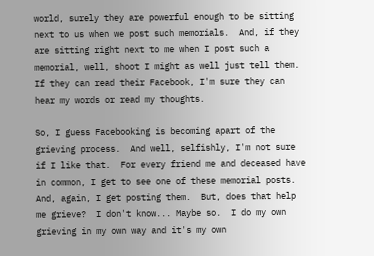world, surely they are powerful enough to be sitting next to us when we post such memorials.  And, if they are sitting right next to me when I post such a memorial, well, shoot I might as well just tell them.  If they can read their Facebook, I'm sure they can hear my words or read my thoughts.

So, I guess Facebooking is becoming apart of the grieving process.  And well, selfishly, I'm not sure if I like that.  For every friend me and deceased have in common, I get to see one of these memorial posts.  And, again, I get posting them.  But, does that help me grieve?  I don't know... Maybe so.  I do my own grieving in my own way and it's my own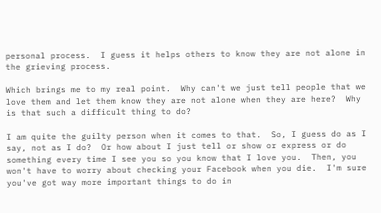personal process.  I guess it helps others to know they are not alone in the grieving process.

Which brings me to my real point.  Why can't we just tell people that we love them and let them know they are not alone when they are here?  Why is that such a difficult thing to do?

I am quite the guilty person when it comes to that.  So, I guess do as I say, not as I do?  Or how about I just tell or show or express or do something every time I see you so you know that I love you.  Then, you won't have to worry about checking your Facebook when you die.  I'm sure you've got way more important things to do in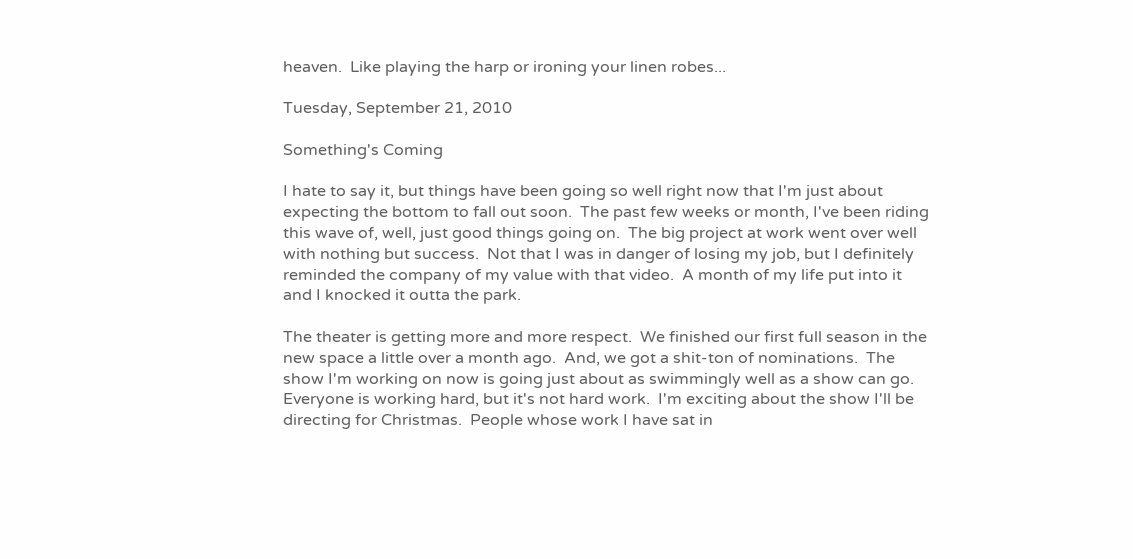heaven.  Like playing the harp or ironing your linen robes...

Tuesday, September 21, 2010

Something's Coming

I hate to say it, but things have been going so well right now that I'm just about expecting the bottom to fall out soon.  The past few weeks or month, I've been riding this wave of, well, just good things going on.  The big project at work went over well with nothing but success.  Not that I was in danger of losing my job, but I definitely reminded the company of my value with that video.  A month of my life put into it and I knocked it outta the park.

The theater is getting more and more respect.  We finished our first full season in the new space a little over a month ago.  And, we got a shit-ton of nominations.  The show I'm working on now is going just about as swimmingly well as a show can go.  Everyone is working hard, but it's not hard work.  I'm exciting about the show I'll be directing for Christmas.  People whose work I have sat in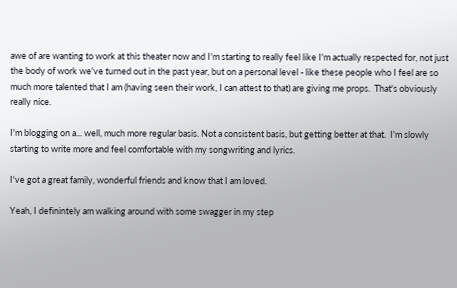awe of are wanting to work at this theater now and I'm starting to really feel like I'm actually respected for, not just the body of work we've turned out in the past year, but on a personal level - like these people who I feel are so much more talented that I am (having seen their work, I can attest to that) are giving me props.  That's obviously really nice.

I'm blogging on a... well, much more regular basis. Not a consistent basis, but getting better at that.  I'm slowly starting to write more and feel comfortable with my songwriting and lyrics.

I've got a great family, wonderful friends and know that I am loved.

Yeah, I definintely am walking around with some swagger in my step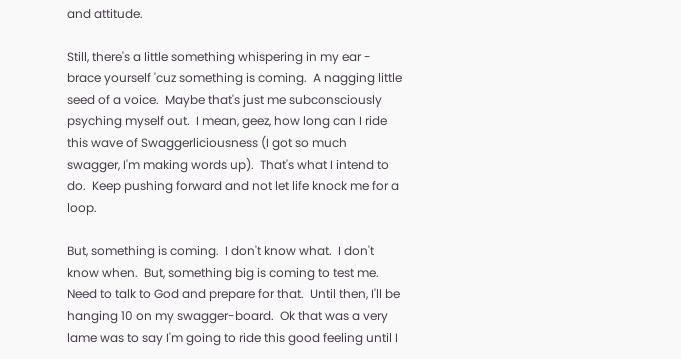and attitude.

Still, there's a little something whispering in my ear - brace yourself 'cuz something is coming.  A nagging little seed of a voice.  Maybe that's just me subconsciously psyching myself out.  I mean, geez, how long can I ride this wave of Swaggerliciousness (I got so much swagger, I'm making words up).  That's what I intend to do.  Keep pushing forward and not let life knock me for a loop.

But, something is coming.  I don't know what.  I don't know when.  But, something big is coming to test me.  Need to talk to God and prepare for that.  Until then, I'll be hanging 10 on my swagger-board.  Ok that was a very lame was to say I'm going to ride this good feeling until I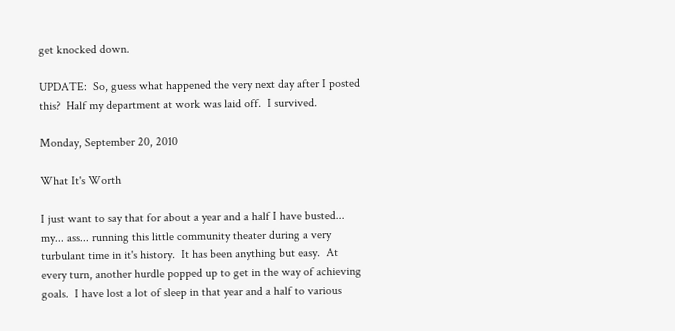get knocked down.

UPDATE:  So, guess what happened the very next day after I posted this?  Half my department at work was laid off.  I survived.

Monday, September 20, 2010

What It's Worth

I just want to say that for about a year and a half I have busted... my... ass... running this little community theater during a very turbulant time in it's history.  It has been anything but easy.  At every turn, another hurdle popped up to get in the way of achieving goals.  I have lost a lot of sleep in that year and a half to various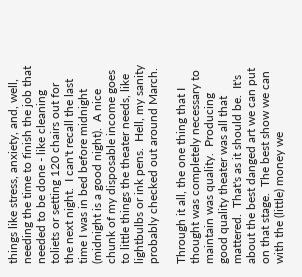things like stress, anxiety, and, well, needing the time to finish the job that needed to be done - like cleaning toliets or setting 120 chairs out for the next night.  I can't recall the last time I was in bed before midnight (midnight is a good night).  A nice chunk of my disposable income goes to little things the theater needs, like lightbulbs or ink pens.  Hell, my sanity probably checked out around March.

Through it all, the one thing that I thought was completely necessary to maintain was quality.  Producing good quality theater was all that mattered.  That's as it should be.  It's about the best danged art we can put on that stage.  The best show we can with the (little) money we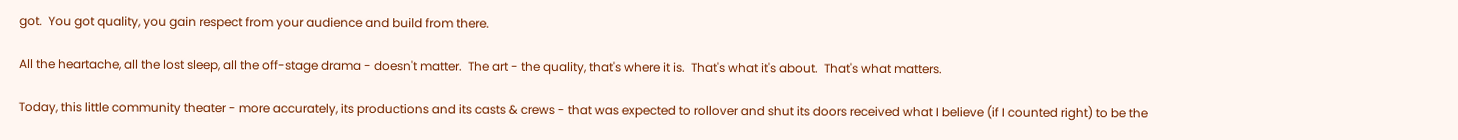got.  You got quality, you gain respect from your audience and build from there.

All the heartache, all the lost sleep, all the off-stage drama - doesn't matter.  The art - the quality, that's where it is.  That's what it's about.  That's what matters.

Today, this little community theater - more accurately, its productions and its casts & crews - that was expected to rollover and shut its doors received what I believe (if I counted right) to be the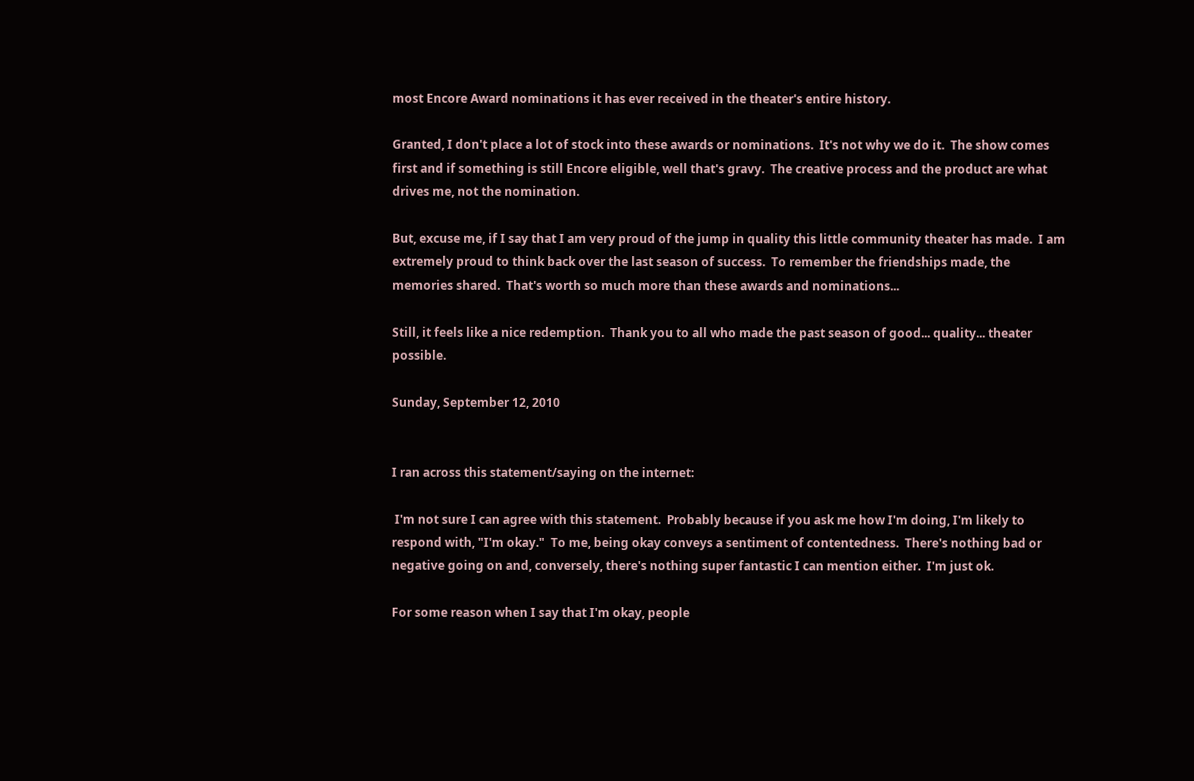most Encore Award nominations it has ever received in the theater's entire history.

Granted, I don't place a lot of stock into these awards or nominations.  It's not why we do it.  The show comes first and if something is still Encore eligible, well that's gravy.  The creative process and the product are what drives me, not the nomination.

But, excuse me, if I say that I am very proud of the jump in quality this little community theater has made.  I am extremely proud to think back over the last season of success.  To remember the friendships made, the memories shared.  That's worth so much more than these awards and nominations...

Still, it feels like a nice redemption.  Thank you to all who made the past season of good... quality... theater possible.

Sunday, September 12, 2010


I ran across this statement/saying on the internet:

 I'm not sure I can agree with this statement.  Probably because if you ask me how I'm doing, I'm likely to respond with, "I'm okay."  To me, being okay conveys a sentiment of contentedness.  There's nothing bad or negative going on and, conversely, there's nothing super fantastic I can mention either.  I'm just ok.

For some reason when I say that I'm okay, people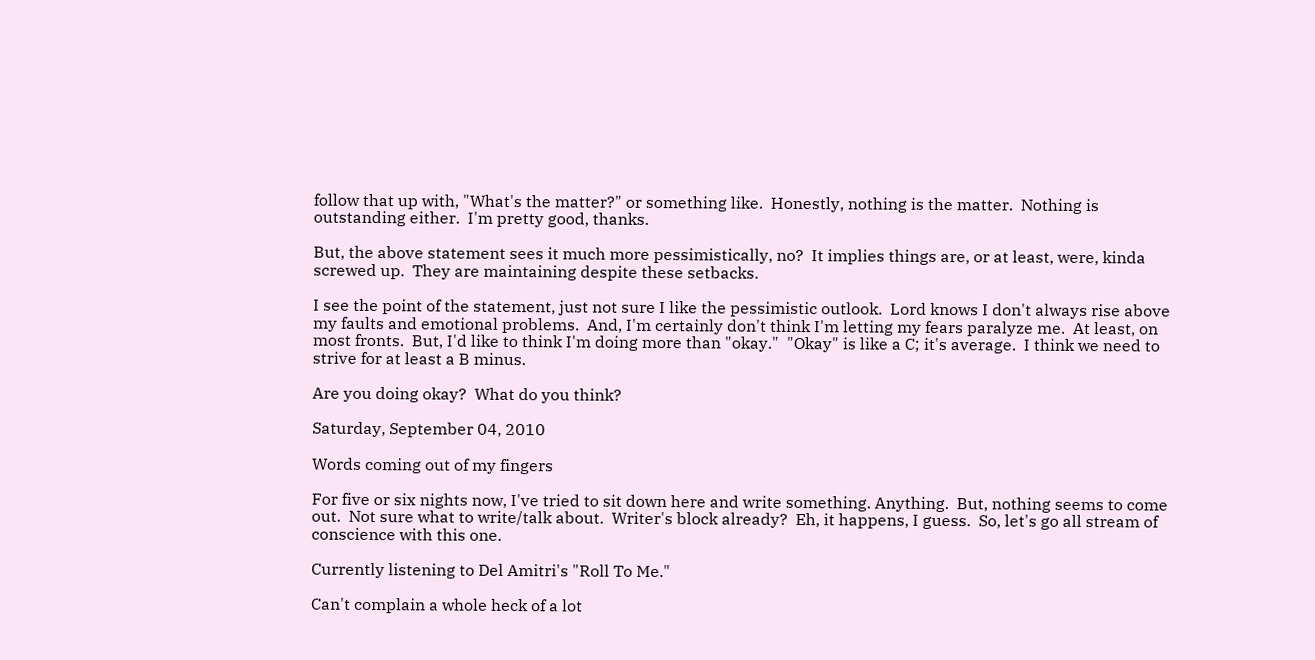follow that up with, "What's the matter?" or something like.  Honestly, nothing is the matter.  Nothing is outstanding either.  I'm pretty good, thanks.

But, the above statement sees it much more pessimistically, no?  It implies things are, or at least, were, kinda screwed up.  They are maintaining despite these setbacks.

I see the point of the statement, just not sure I like the pessimistic outlook.  Lord knows I don't always rise above my faults and emotional problems.  And, I'm certainly don't think I'm letting my fears paralyze me.  At least, on most fronts.  But, I'd like to think I'm doing more than "okay."  "Okay" is like a C; it's average.  I think we need to strive for at least a B minus.

Are you doing okay?  What do you think?

Saturday, September 04, 2010

Words coming out of my fingers

For five or six nights now, I've tried to sit down here and write something. Anything.  But, nothing seems to come out.  Not sure what to write/talk about.  Writer's block already?  Eh, it happens, I guess.  So, let's go all stream of conscience with this one.

Currently listening to Del Amitri's "Roll To Me."

Can't complain a whole heck of a lot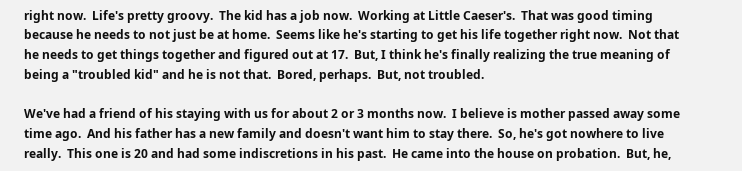right now.  Life's pretty groovy.  The kid has a job now.  Working at Little Caeser's.  That was good timing because he needs to not just be at home.  Seems like he's starting to get his life together right now.  Not that he needs to get things together and figured out at 17.  But, I think he's finally realizing the true meaning of being a "troubled kid" and he is not that.  Bored, perhaps.  But, not troubled.

We've had a friend of his staying with us for about 2 or 3 months now.  I believe is mother passed away some time ago.  And his father has a new family and doesn't want him to stay there.  So, he's got nowhere to live really.  This one is 20 and had some indiscretions in his past.  He came into the house on probation.  But, he,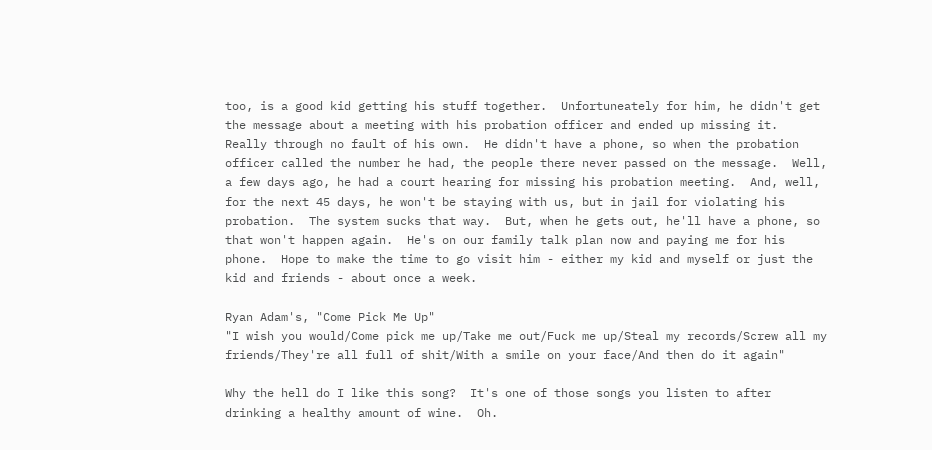too, is a good kid getting his stuff together.  Unfortuneately for him, he didn't get the message about a meeting with his probation officer and ended up missing it.  Really through no fault of his own.  He didn't have a phone, so when the probation officer called the number he had, the people there never passed on the message.  Well, a few days ago, he had a court hearing for missing his probation meeting.  And, well, for the next 45 days, he won't be staying with us, but in jail for violating his probation.  The system sucks that way.  But, when he gets out, he'll have a phone, so that won't happen again.  He's on our family talk plan now and paying me for his phone.  Hope to make the time to go visit him - either my kid and myself or just the kid and friends - about once a week.

Ryan Adam's, "Come Pick Me Up"
"I wish you would/Come pick me up/Take me out/Fuck me up/Steal my records/Screw all my friends/They're all full of shit/With a smile on your face/And then do it again"

Why the hell do I like this song?  It's one of those songs you listen to after drinking a healthy amount of wine.  Oh.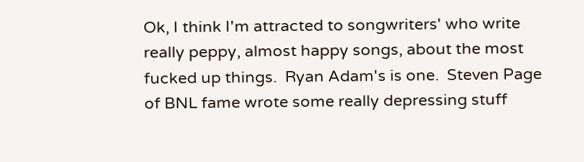Ok, I think I'm attracted to songwriters' who write really peppy, almost happy songs, about the most fucked up things.  Ryan Adam's is one.  Steven Page of BNL fame wrote some really depressing stuff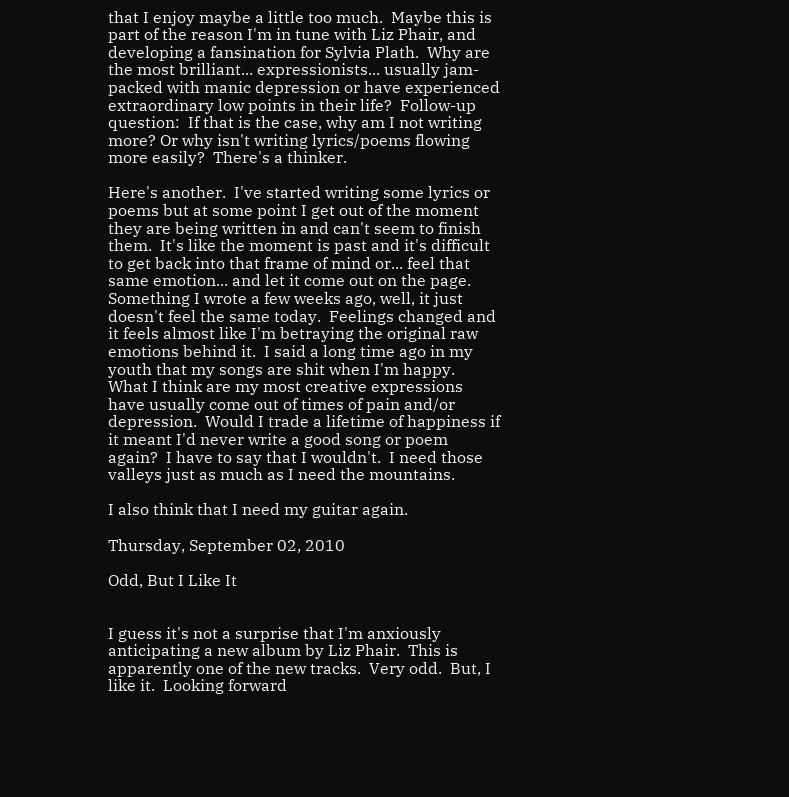that I enjoy maybe a little too much.  Maybe this is part of the reason I'm in tune with Liz Phair, and developing a fansination for Sylvia Plath.  Why are the most brilliant... expressionists... usually jam-packed with manic depression or have experienced extraordinary low points in their life?  Follow-up question:  If that is the case, why am I not writing more? Or why isn't writing lyrics/poems flowing more easily?  There's a thinker.

Here's another.  I've started writing some lyrics or poems but at some point I get out of the moment they are being written in and can't seem to finish them.  It's like the moment is past and it's difficult to get back into that frame of mind or... feel that same emotion... and let it come out on the page.  Something I wrote a few weeks ago, well, it just doesn't feel the same today.  Feelings changed and it feels almost like I'm betraying the original raw emotions behind it.  I said a long time ago in my youth that my songs are shit when I'm happy.  What I think are my most creative expressions have usually come out of times of pain and/or depression.  Would I trade a lifetime of happiness if it meant I'd never write a good song or poem again?  I have to say that I wouldn't.  I need those valleys just as much as I need the mountains.

I also think that I need my guitar again.

Thursday, September 02, 2010

Odd, But I Like It


I guess it's not a surprise that I'm anxiously anticipating a new album by Liz Phair.  This is apparently one of the new tracks.  Very odd.  But, I like it.  Looking forward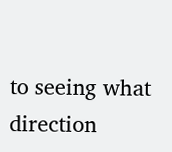to seeing what direction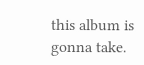this album is gonna take.